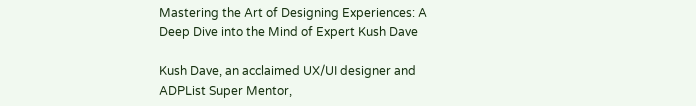Mastering the Art of Designing Experiences: A Deep Dive into the Mind of Expert Kush Dave

Kush Dave, an acclaimed UX/UI designer and ADPList Super Mentor,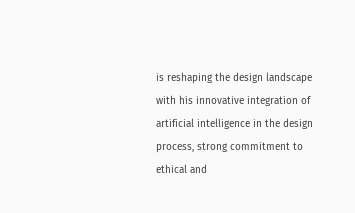is reshaping the design landscape with his innovative integration of artificial intelligence in the design process, strong commitment to ethical and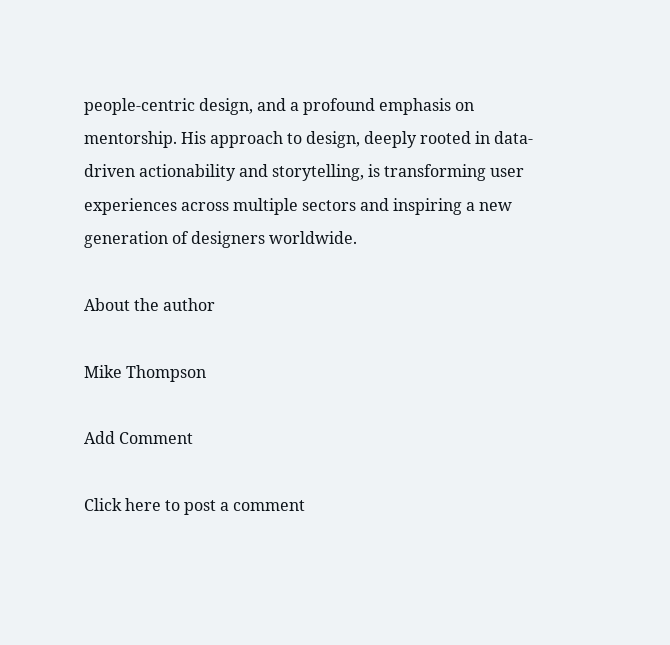people-centric design, and a profound emphasis on mentorship. His approach to design, deeply rooted in data-driven actionability and storytelling, is transforming user experiences across multiple sectors and inspiring a new generation of designers worldwide.

About the author

Mike Thompson

Add Comment

Click here to post a comment